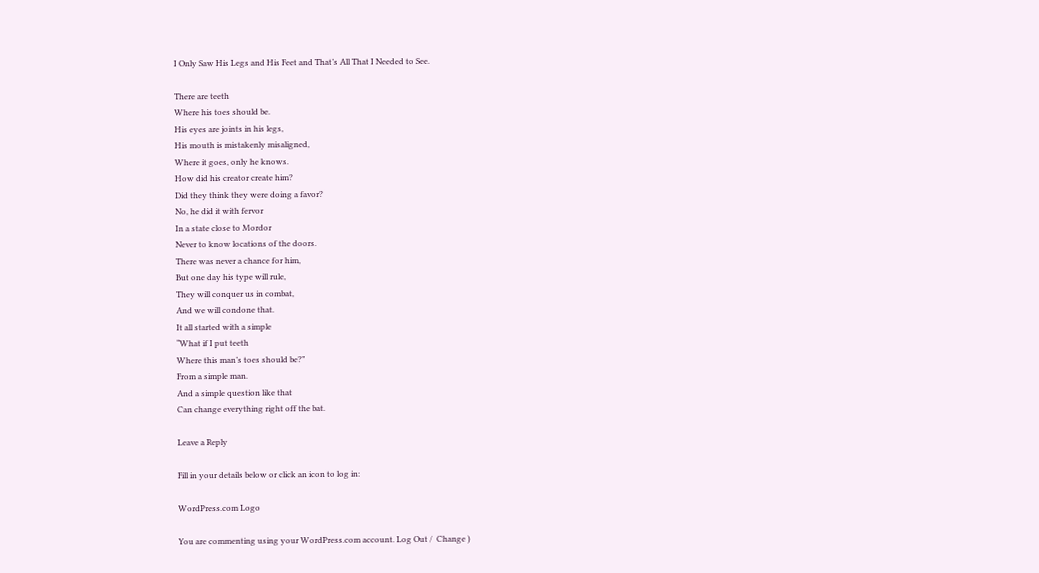I Only Saw His Legs and His Feet and That’s All That I Needed to See.

There are teeth
Where his toes should be.
His eyes are joints in his legs,
His mouth is mistakenly misaligned,
Where it goes, only he knows.
How did his creator create him?
Did they think they were doing a favor?
No, he did it with fervor
In a state close to Mordor
Never to know locations of the doors.
There was never a chance for him,
But one day his type will rule,
They will conquer us in combat,
And we will condone that.
It all started with a simple
“What if I put teeth
Where this man’s toes should be?”
From a simple man.
And a simple question like that
Can change everything right off the bat.

Leave a Reply

Fill in your details below or click an icon to log in:

WordPress.com Logo

You are commenting using your WordPress.com account. Log Out /  Change )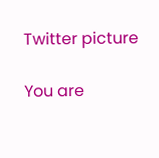Twitter picture

You are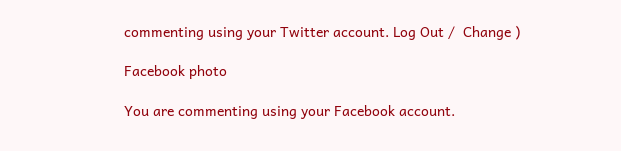commenting using your Twitter account. Log Out /  Change )

Facebook photo

You are commenting using your Facebook account.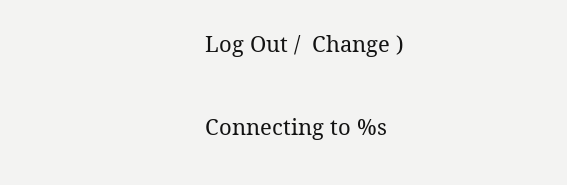Log Out /  Change )

Connecting to %s